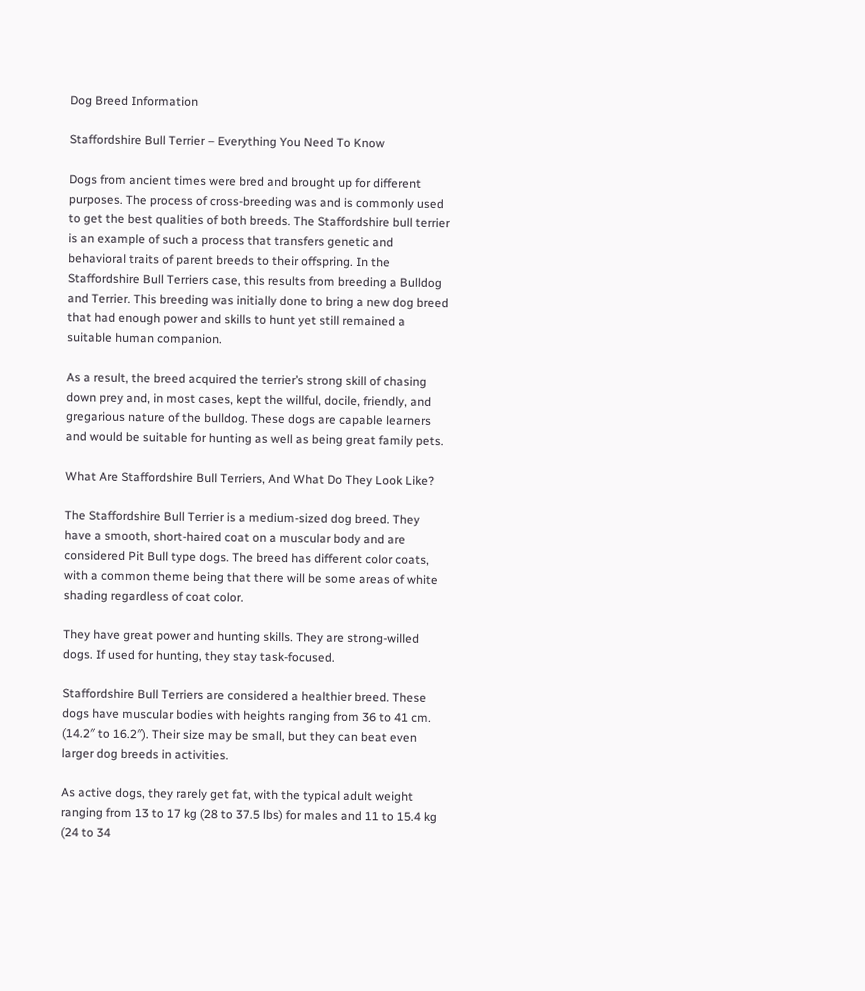Dog Breed Information

Staffordshire Bull Terrier – Everything You Need To Know

Dogs from ancient times were bred and brought up for different purposes. The process of cross-breeding was and is commonly used to get the best qualities of both breeds. The Staffordshire bull terrier is an example of such a process that transfers genetic and behavioral traits of parent breeds to their offspring. In the Staffordshire Bull Terriers case, this results from breeding a Bulldog and Terrier. This breeding was initially done to bring a new dog breed that had enough power and skills to hunt yet still remained a suitable human companion.

As a result, the breed acquired the terrier’s strong skill of chasing down prey and, in most cases, kept the willful, docile, friendly, and gregarious nature of the bulldog. These dogs are capable learners and would be suitable for hunting as well as being great family pets.

What Are Staffordshire Bull Terriers, And What Do They Look Like?

The Staffordshire Bull Terrier is a medium-sized dog breed. They have a smooth, short-haired coat on a muscular body and are considered Pit Bull type dogs. The breed has different color coats, with a common theme being that there will be some areas of white shading regardless of coat color.

They have great power and hunting skills. They are strong-willed dogs. If used for hunting, they stay task-focused.

Staffordshire Bull Terriers are considered a healthier breed. These dogs have muscular bodies with heights ranging from 36 to 41 cm. (14.2″ to 16.2″). Their size may be small, but they can beat even larger dog breeds in activities.

As active dogs, they rarely get fat, with the typical adult weight ranging from 13 to 17 kg (28 to 37.5 lbs) for males and 11 to 15.4 kg (24 to 34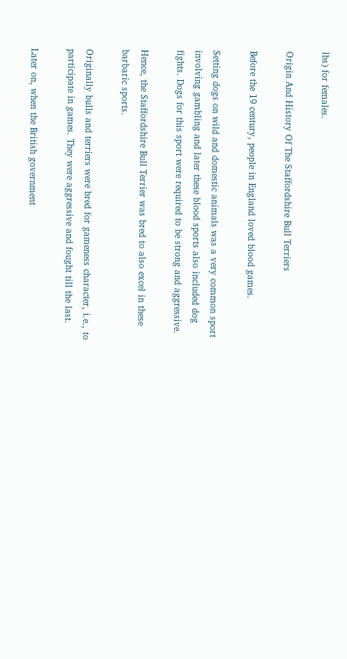lbs) for females.

Origin And History Of The Staffordshire Bull Terriers

Before the 19 century, people in England loved blood games.

Setting dogs on wild and domestic animals was a very common sport involving gambling and later these blood sports also included dog fights. Dogs for this sport were required to be strong and aggressive.

Hence, the Staffordshire Bull Terrier was bred to also excel in these barbaric sports.

Originally bulls and terriers were bred for gameness character, i.e., to participate in games. They were aggressive and fought till the last.

Later on, when the British government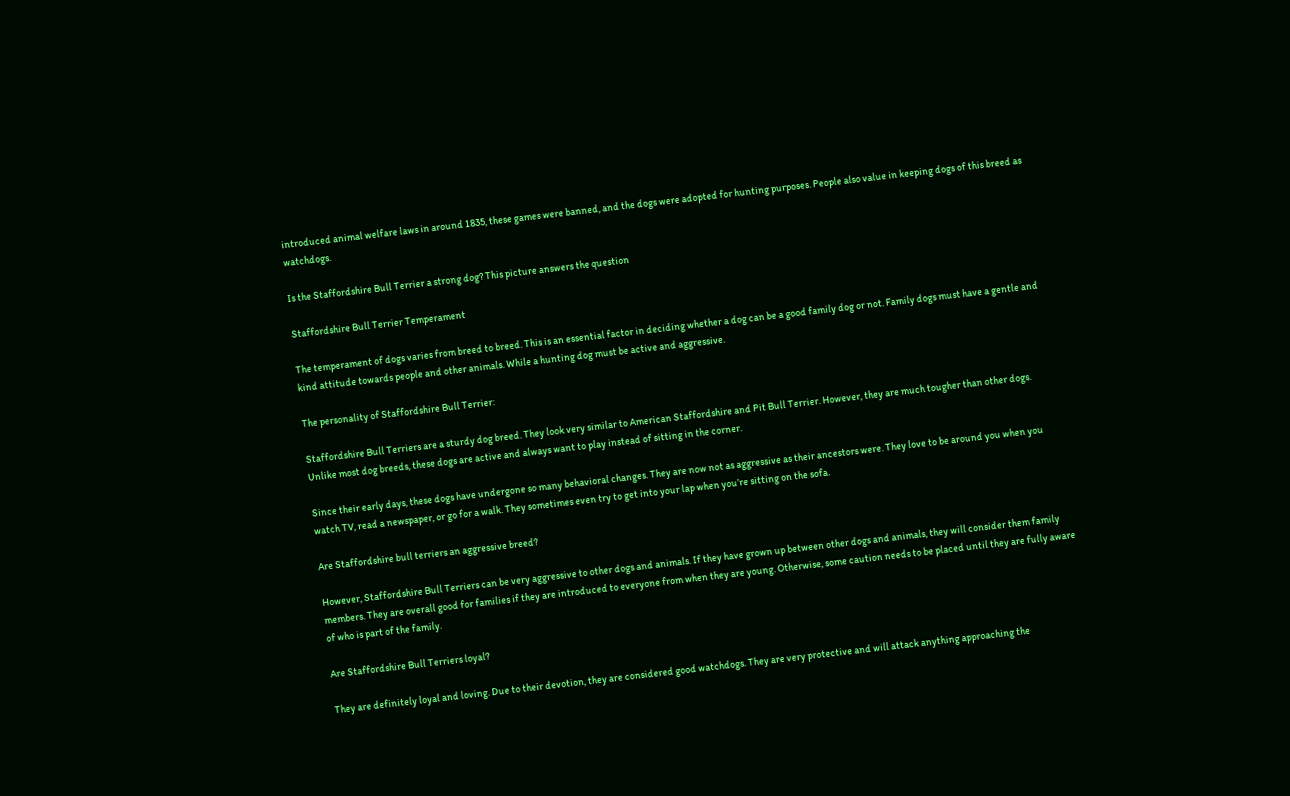introduced animal welfare laws in around 1835, these games were banned, and the dogs were adopted for hunting purposes. People also value in keeping dogs of this breed as watchdogs.

Is the Staffordshire Bull Terrier a strong dog? This picture answers the question

Staffordshire Bull Terrier Temperament

The temperament of dogs varies from breed to breed. This is an essential factor in deciding whether a dog can be a good family dog or not. Family dogs must have a gentle and kind attitude towards people and other animals. While a hunting dog must be active and aggressive.

The personality of Staffordshire Bull Terrier:

Staffordshire Bull Terriers are a sturdy dog breed. They look very similar to American Staffordshire and Pit Bull Terrier. However, they are much tougher than other dogs. Unlike most dog breeds, these dogs are active and always want to play instead of sitting in the corner.

Since their early days, these dogs have undergone so many behavioral changes. They are now not as aggressive as their ancestors were. They love to be around you when you watch TV, read a newspaper, or go for a walk. They sometimes even try to get into your lap when you’re sitting on the sofa.

Are Staffordshire bull terriers an aggressive breed?

However, Staffordshire Bull Terriers can be very aggressive to other dogs and animals. If they have grown up between other dogs and animals, they will consider them family members. They are overall good for families if they are introduced to everyone from when they are young. Otherwise, some caution needs to be placed until they are fully aware of who is part of the family.

Are Staffordshire Bull Terriers loyal?

They are definitely loyal and loving. Due to their devotion, they are considered good watchdogs. They are very protective and will attack anything approaching the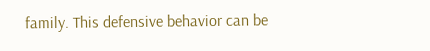family. This defensive behavior can be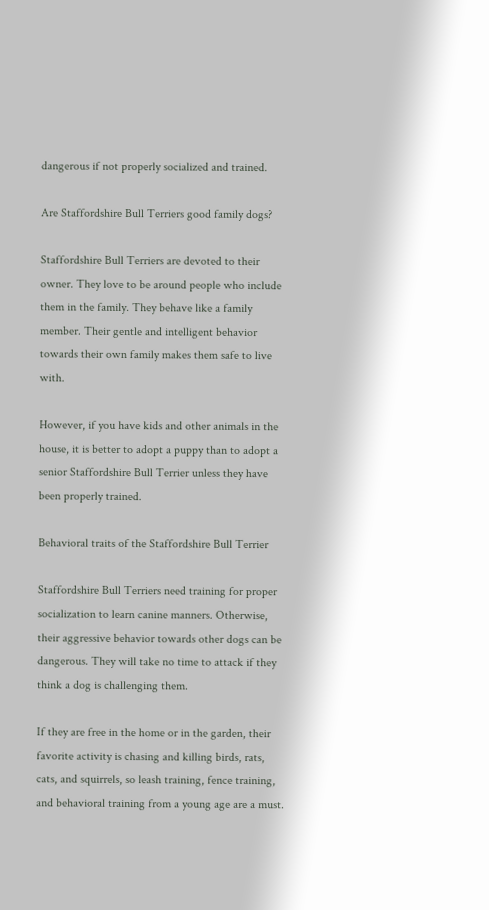dangerous if not properly socialized and trained.

Are Staffordshire Bull Terriers good family dogs?

Staffordshire Bull Terriers are devoted to their owner. They love to be around people who include them in the family. They behave like a family member. Their gentle and intelligent behavior towards their own family makes them safe to live with.

However, if you have kids and other animals in the house, it is better to adopt a puppy than to adopt a senior Staffordshire Bull Terrier unless they have been properly trained.

Behavioral traits of the Staffordshire Bull Terrier

Staffordshire Bull Terriers need training for proper socialization to learn canine manners. Otherwise, their aggressive behavior towards other dogs can be dangerous. They will take no time to attack if they think a dog is challenging them.

If they are free in the home or in the garden, their favorite activity is chasing and killing birds, rats, cats, and squirrels, so leash training, fence training, and behavioral training from a young age are a must.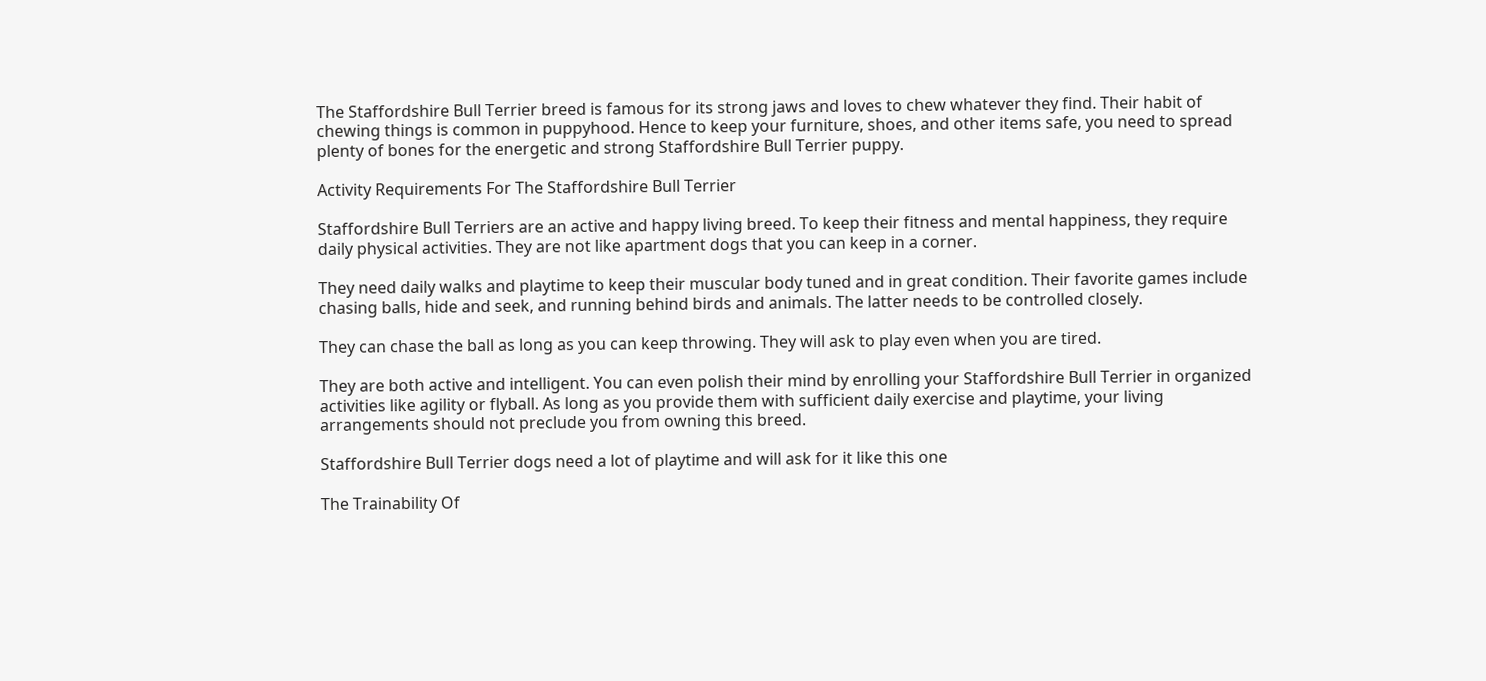The Staffordshire Bull Terrier breed is famous for its strong jaws and loves to chew whatever they find. Their habit of chewing things is common in puppyhood. Hence to keep your furniture, shoes, and other items safe, you need to spread plenty of bones for the energetic and strong Staffordshire Bull Terrier puppy.

Activity Requirements For The Staffordshire Bull Terrier

Staffordshire Bull Terriers are an active and happy living breed. To keep their fitness and mental happiness, they require daily physical activities. They are not like apartment dogs that you can keep in a corner.

They need daily walks and playtime to keep their muscular body tuned and in great condition. Their favorite games include chasing balls, hide and seek, and running behind birds and animals. The latter needs to be controlled closely.

They can chase the ball as long as you can keep throwing. They will ask to play even when you are tired.

They are both active and intelligent. You can even polish their mind by enrolling your Staffordshire Bull Terrier in organized activities like agility or flyball. As long as you provide them with sufficient daily exercise and playtime, your living arrangements should not preclude you from owning this breed.

Staffordshire Bull Terrier dogs need a lot of playtime and will ask for it like this one

The Trainability Of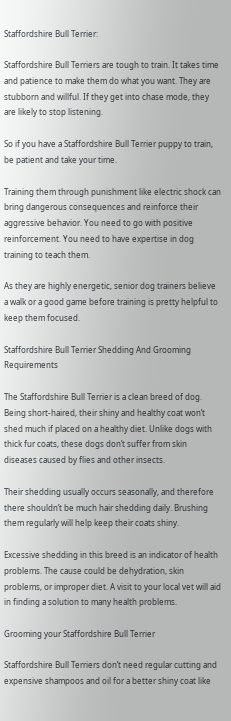Staffordshire Bull Terrier:

Staffordshire Bull Terriers are tough to train. It takes time and patience to make them do what you want. They are stubborn and willful. If they get into chase mode, they are likely to stop listening.

So if you have a Staffordshire Bull Terrier puppy to train, be patient and take your time.

Training them through punishment like electric shock can bring dangerous consequences and reinforce their aggressive behavior. You need to go with positive reinforcement. You need to have expertise in dog training to teach them.

As they are highly energetic, senior dog trainers believe a walk or a good game before training is pretty helpful to keep them focused.

Staffordshire Bull Terrier Shedding And Grooming Requirements

The Staffordshire Bull Terrier is a clean breed of dog. Being short-haired, their shiny and healthy coat won’t shed much if placed on a healthy diet. Unlike dogs with thick fur coats, these dogs don’t suffer from skin diseases caused by flies and other insects.

Their shedding usually occurs seasonally, and therefore there shouldn’t be much hair shedding daily. Brushing them regularly will help keep their coats shiny.

Excessive shedding in this breed is an indicator of health problems. The cause could be dehydration, skin problems, or improper diet. A visit to your local vet will aid in finding a solution to many health problems.

Grooming your Staffordshire Bull Terrier

Staffordshire Bull Terriers don’t need regular cutting and expensive shampoos and oil for a better shiny coat like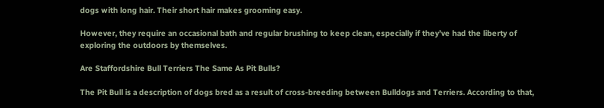dogs with long hair. Their short hair makes grooming easy.

However, they require an occasional bath and regular brushing to keep clean, especially if they’ve had the liberty of exploring the outdoors by themselves.

Are Staffordshire Bull Terriers The Same As Pit Bulls?

The Pit Bull is a description of dogs bred as a result of cross-breeding between Bulldogs and Terriers. According to that,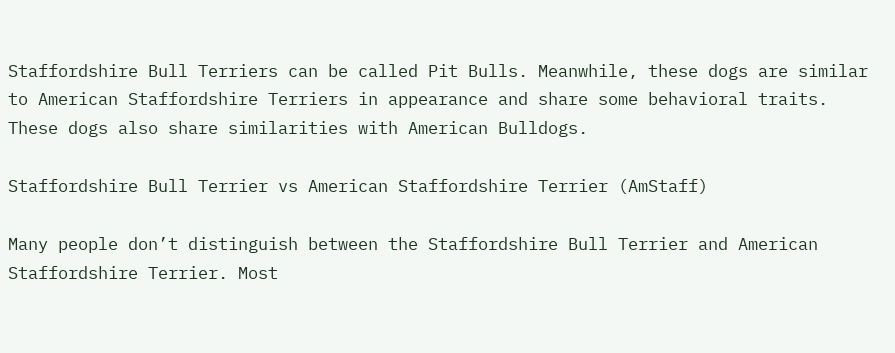Staffordshire Bull Terriers can be called Pit Bulls. Meanwhile, these dogs are similar to American Staffordshire Terriers in appearance and share some behavioral traits. These dogs also share similarities with American Bulldogs.

Staffordshire Bull Terrier vs American Staffordshire Terrier (AmStaff)

Many people don’t distinguish between the Staffordshire Bull Terrier and American Staffordshire Terrier. Most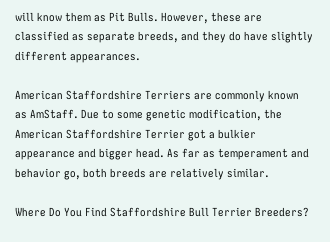will know them as Pit Bulls. However, these are classified as separate breeds, and they do have slightly different appearances.

American Staffordshire Terriers are commonly known as AmStaff. Due to some genetic modification, the American Staffordshire Terrier got a bulkier appearance and bigger head. As far as temperament and behavior go, both breeds are relatively similar.

Where Do You Find Staffordshire Bull Terrier Breeders?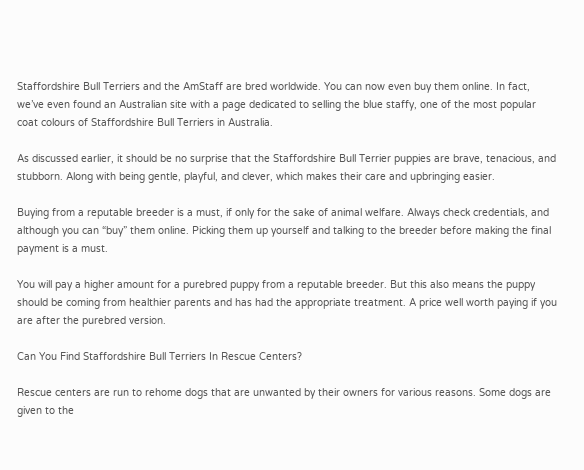Staffordshire Bull Terriers and the AmStaff are bred worldwide. You can now even buy them online. In fact, we’ve even found an Australian site with a page dedicated to selling the blue staffy, one of the most popular coat colours of Staffordshire Bull Terriers in Australia.

As discussed earlier, it should be no surprise that the Staffordshire Bull Terrier puppies are brave, tenacious, and stubborn. Along with being gentle, playful, and clever, which makes their care and upbringing easier.

Buying from a reputable breeder is a must, if only for the sake of animal welfare. Always check credentials, and although you can “buy” them online. Picking them up yourself and talking to the breeder before making the final payment is a must.

You will pay a higher amount for a purebred puppy from a reputable breeder. But this also means the puppy should be coming from healthier parents and has had the appropriate treatment. A price well worth paying if you are after the purebred version.

Can You Find Staffordshire Bull Terriers In Rescue Centers?

Rescue centers are run to rehome dogs that are unwanted by their owners for various reasons. Some dogs are given to the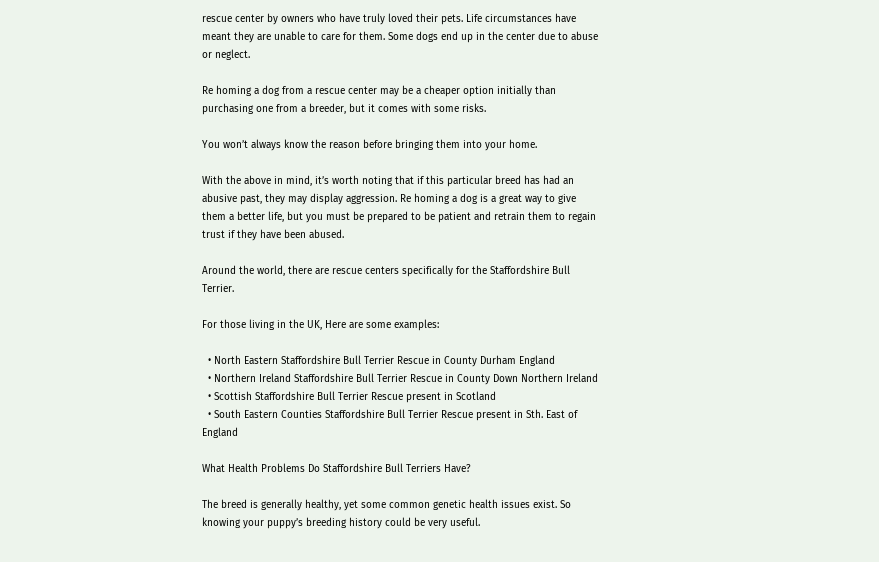rescue center by owners who have truly loved their pets. Life circumstances have meant they are unable to care for them. Some dogs end up in the center due to abuse or neglect.

Re homing a dog from a rescue center may be a cheaper option initially than purchasing one from a breeder, but it comes with some risks.

You won’t always know the reason before bringing them into your home.

With the above in mind, it’s worth noting that if this particular breed has had an abusive past, they may display aggression. Re homing a dog is a great way to give them a better life, but you must be prepared to be patient and retrain them to regain trust if they have been abused.

Around the world, there are rescue centers specifically for the Staffordshire Bull Terrier.

For those living in the UK, Here are some examples:

  • North Eastern Staffordshire Bull Terrier Rescue in County Durham England
  • Northern Ireland Staffordshire Bull Terrier Rescue in County Down Northern Ireland
  • Scottish Staffordshire Bull Terrier Rescue present in Scotland
  • South Eastern Counties Staffordshire Bull Terrier Rescue present in Sth. East of England

What Health Problems Do Staffordshire Bull Terriers Have?

The breed is generally healthy, yet some common genetic health issues exist. So knowing your puppy’s breeding history could be very useful.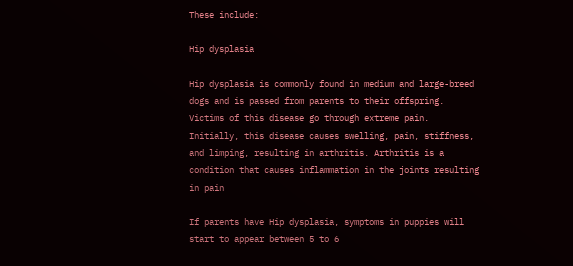These include:

Hip dysplasia

Hip dysplasia is commonly found in medium and large-breed dogs and is passed from parents to their offspring. Victims of this disease go through extreme pain. Initially, this disease causes swelling, pain, stiffness, and limping, resulting in arthritis. Arthritis is a condition that causes inflammation in the joints resulting in pain

If parents have Hip dysplasia, symptoms in puppies will start to appear between 5 to 6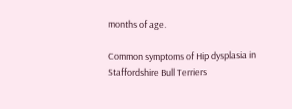months of age.

Common symptoms of Hip dysplasia in Staffordshire Bull Terriers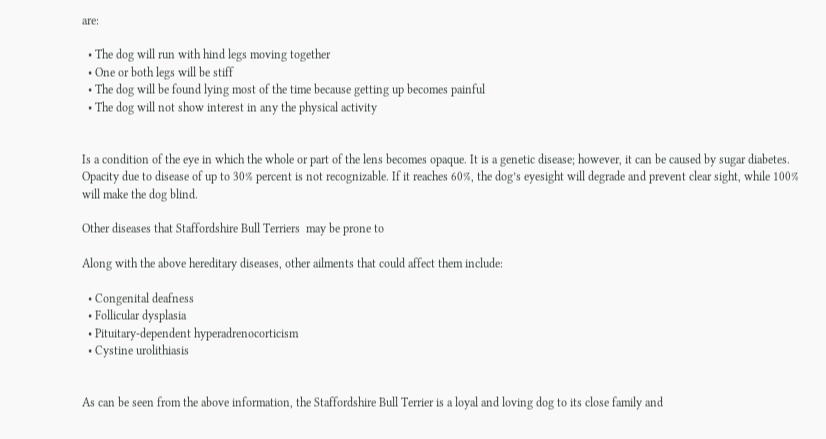are:

  • The dog will run with hind legs moving together
  • One or both legs will be stiff
  • The dog will be found lying most of the time because getting up becomes painful
  • The dog will not show interest in any the physical activity


Is a condition of the eye in which the whole or part of the lens becomes opaque. It is a genetic disease; however, it can be caused by sugar diabetes. Opacity due to disease of up to 30% percent is not recognizable. If it reaches 60%, the dog’s eyesight will degrade and prevent clear sight, while 100% will make the dog blind.

Other diseases that Staffordshire Bull Terriers  may be prone to

Along with the above hereditary diseases, other ailments that could affect them include:

  • Congenital deafness
  • Follicular dysplasia
  • Pituitary-dependent hyperadrenocorticism
  • Cystine urolithiasis


As can be seen from the above information, the Staffordshire Bull Terrier is a loyal and loving dog to its close family and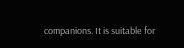companions. It is suitable for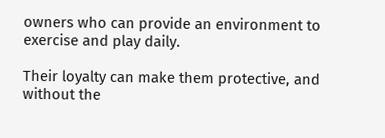owners who can provide an environment to exercise and play daily.

Their loyalty can make them protective, and without the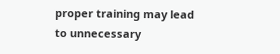proper training may lead to unnecessary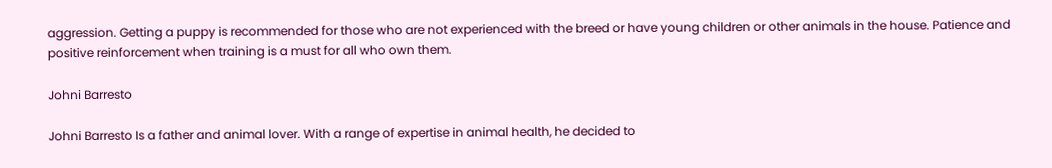aggression. Getting a puppy is recommended for those who are not experienced with the breed or have young children or other animals in the house. Patience and positive reinforcement when training is a must for all who own them.

Johni Barresto

Johni Barresto Is a father and animal lover. With a range of expertise in animal health, he decided to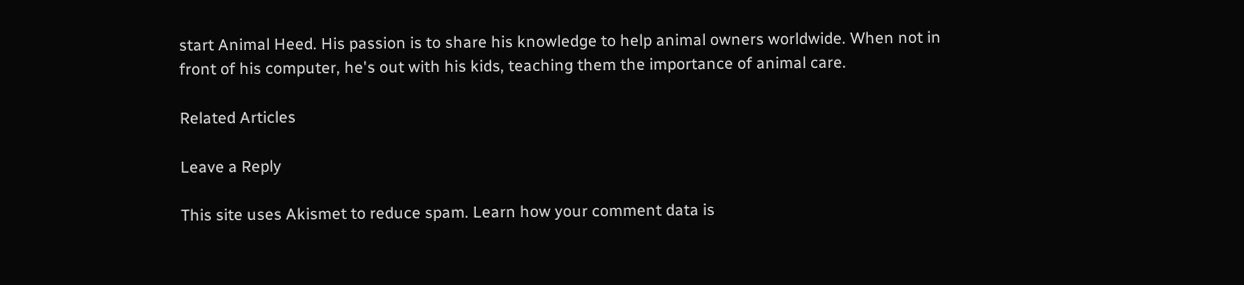start Animal Heed. His passion is to share his knowledge to help animal owners worldwide. When not in front of his computer, he's out with his kids, teaching them the importance of animal care.

Related Articles

Leave a Reply

This site uses Akismet to reduce spam. Learn how your comment data is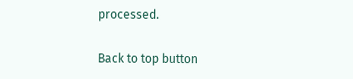processed.

Back to top button